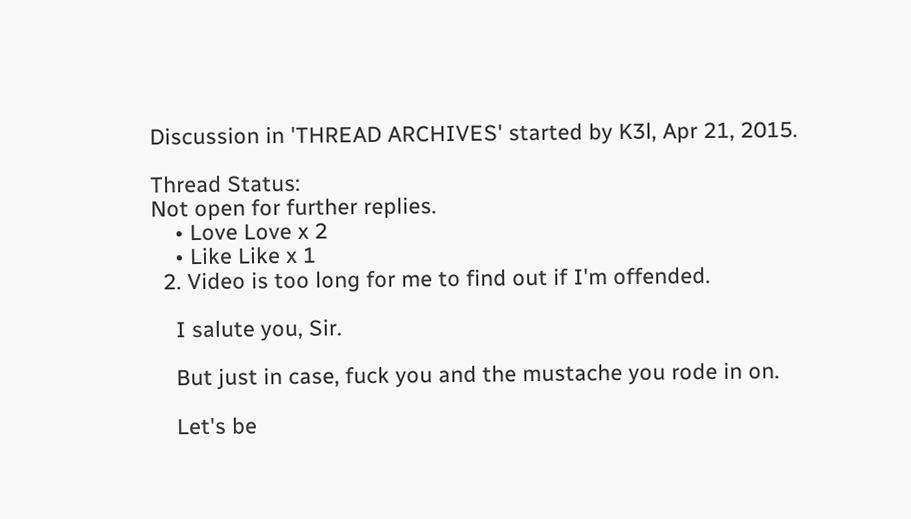Discussion in 'THREAD ARCHIVES' started by K3l, Apr 21, 2015.

Thread Status:
Not open for further replies.
    • Love Love x 2
    • Like Like x 1
  2. Video is too long for me to find out if I'm offended.

    I salute you, Sir.

    But just in case, fuck you and the mustache you rode in on.

    Let's be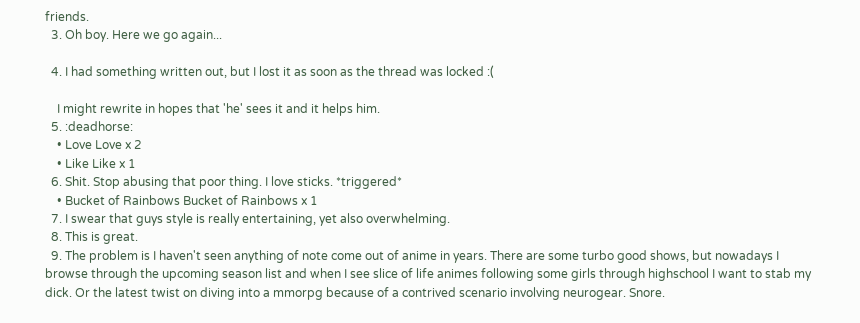friends.
  3. Oh boy. Here we go again...

  4. I had something written out, but I lost it as soon as the thread was locked :(

    I might rewrite in hopes that 'he' sees it and it helps him.
  5. :deadhorse:
    • Love Love x 2
    • Like Like x 1
  6. Shit. Stop abusing that poor thing. I love sticks. *triggered*
    • Bucket of Rainbows Bucket of Rainbows x 1
  7. I swear that guys style is really entertaining, yet also overwhelming.
  8. This is great.
  9. The problem is I haven't seen anything of note come out of anime in years. There are some turbo good shows, but nowadays I browse through the upcoming season list and when I see slice of life animes following some girls through highschool I want to stab my dick. Or the latest twist on diving into a mmorpg because of a contrived scenario involving neurogear. Snore.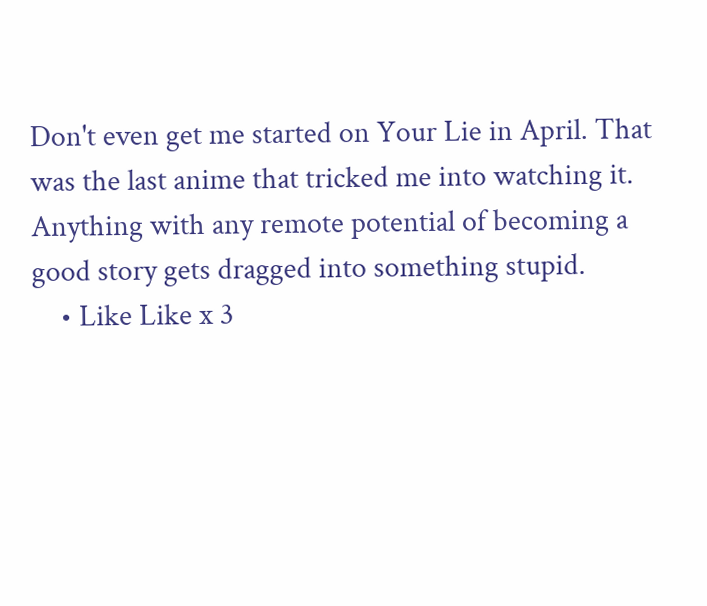Don't even get me started on Your Lie in April. That was the last anime that tricked me into watching it. Anything with any remote potential of becoming a good story gets dragged into something stupid.
    • Like Like x 3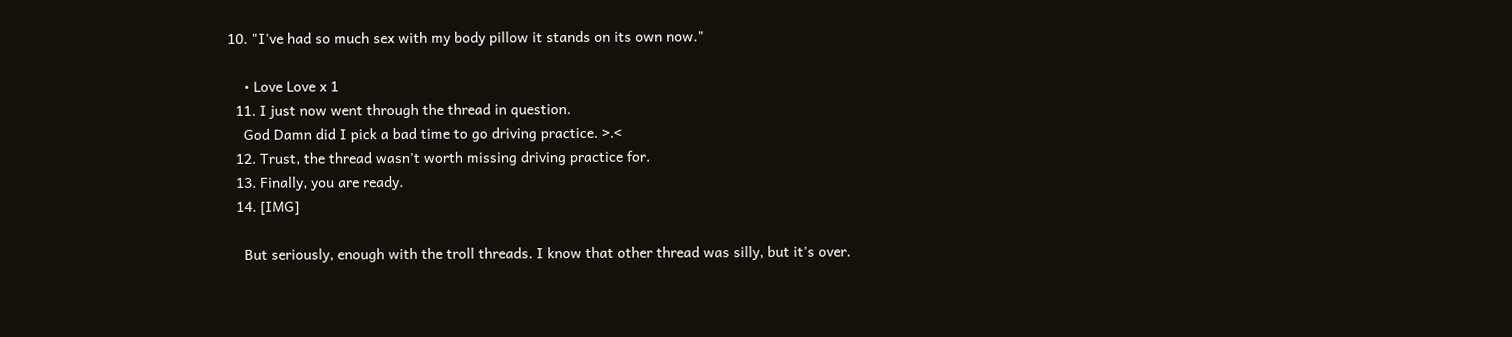10. "I've had so much sex with my body pillow it stands on its own now."

    • Love Love x 1
  11. I just now went through the thread in question.
    God Damn did I pick a bad time to go driving practice. >.<
  12. Trust, the thread wasn't worth missing driving practice for.
  13. Finally, you are ready.
  14. [IMG]

    But seriously, enough with the troll threads. I know that other thread was silly, but it's over.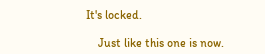It's locked.

    Just like this one is now.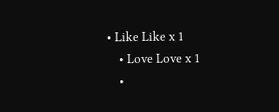• Like Like x 1
    • Love Love x 1
    •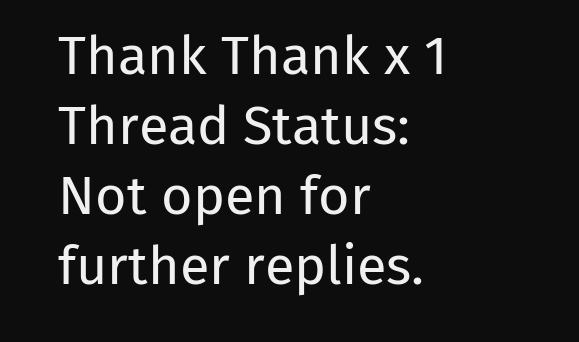Thank Thank x 1
Thread Status:
Not open for further replies.